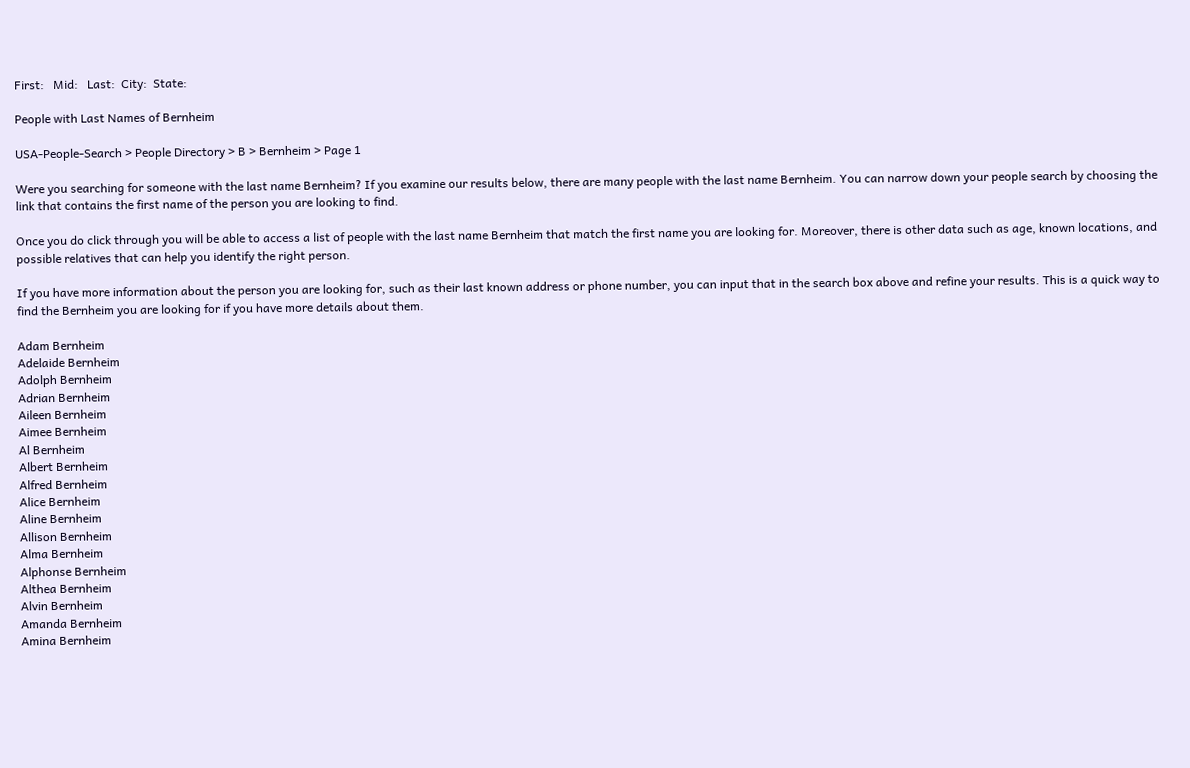First:   Mid:   Last:  City:  State:

People with Last Names of Bernheim

USA-People-Search > People Directory > B > Bernheim > Page 1

Were you searching for someone with the last name Bernheim? If you examine our results below, there are many people with the last name Bernheim. You can narrow down your people search by choosing the link that contains the first name of the person you are looking to find.

Once you do click through you will be able to access a list of people with the last name Bernheim that match the first name you are looking for. Moreover, there is other data such as age, known locations, and possible relatives that can help you identify the right person.

If you have more information about the person you are looking for, such as their last known address or phone number, you can input that in the search box above and refine your results. This is a quick way to find the Bernheim you are looking for if you have more details about them.

Adam Bernheim
Adelaide Bernheim
Adolph Bernheim
Adrian Bernheim
Aileen Bernheim
Aimee Bernheim
Al Bernheim
Albert Bernheim
Alfred Bernheim
Alice Bernheim
Aline Bernheim
Allison Bernheim
Alma Bernheim
Alphonse Bernheim
Althea Bernheim
Alvin Bernheim
Amanda Bernheim
Amina Bernheim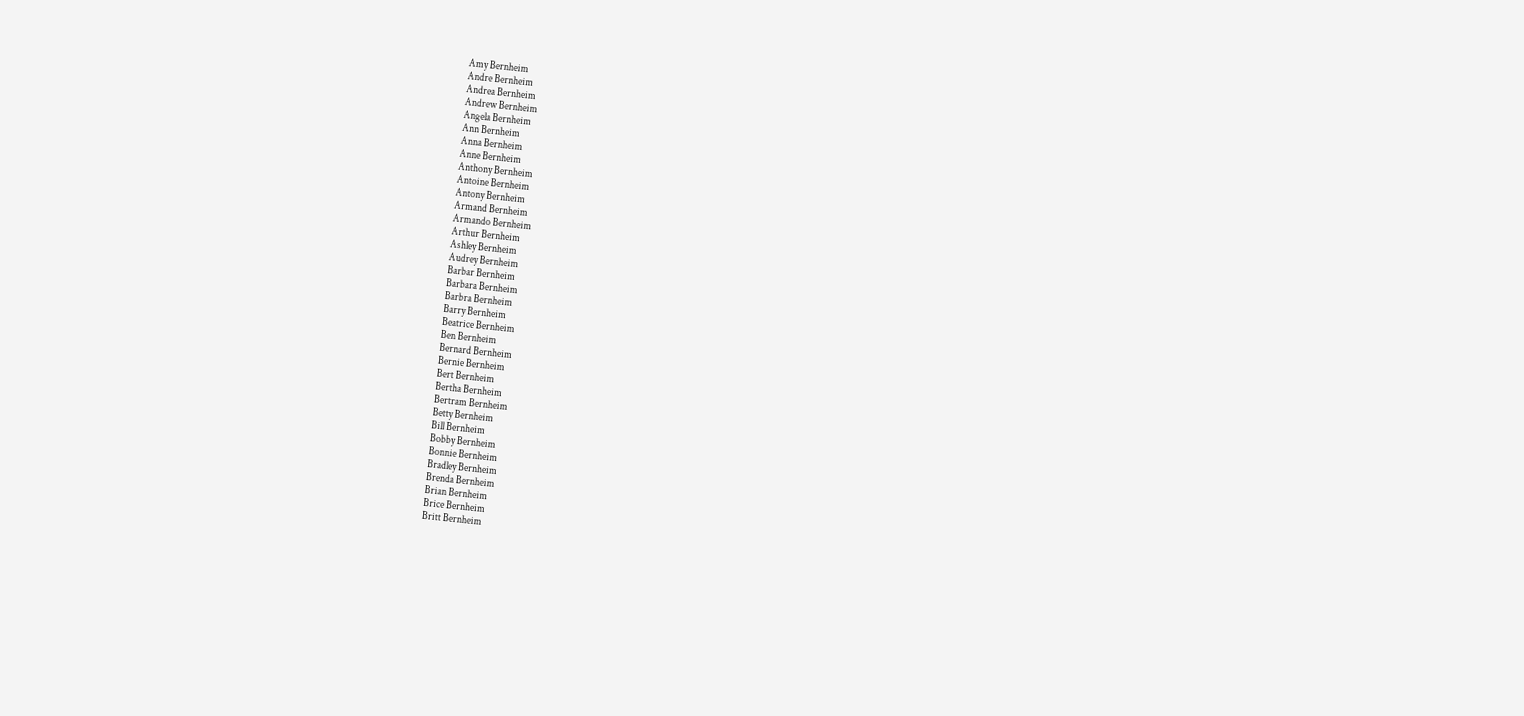Amy Bernheim
Andre Bernheim
Andrea Bernheim
Andrew Bernheim
Angela Bernheim
Ann Bernheim
Anna Bernheim
Anne Bernheim
Anthony Bernheim
Antoine Bernheim
Antony Bernheim
Armand Bernheim
Armando Bernheim
Arthur Bernheim
Ashley Bernheim
Audrey Bernheim
Barbar Bernheim
Barbara Bernheim
Barbra Bernheim
Barry Bernheim
Beatrice Bernheim
Ben Bernheim
Bernard Bernheim
Bernie Bernheim
Bert Bernheim
Bertha Bernheim
Bertram Bernheim
Betty Bernheim
Bill Bernheim
Bobby Bernheim
Bonnie Bernheim
Bradley Bernheim
Brenda Bernheim
Brian Bernheim
Brice Bernheim
Britt Bernheim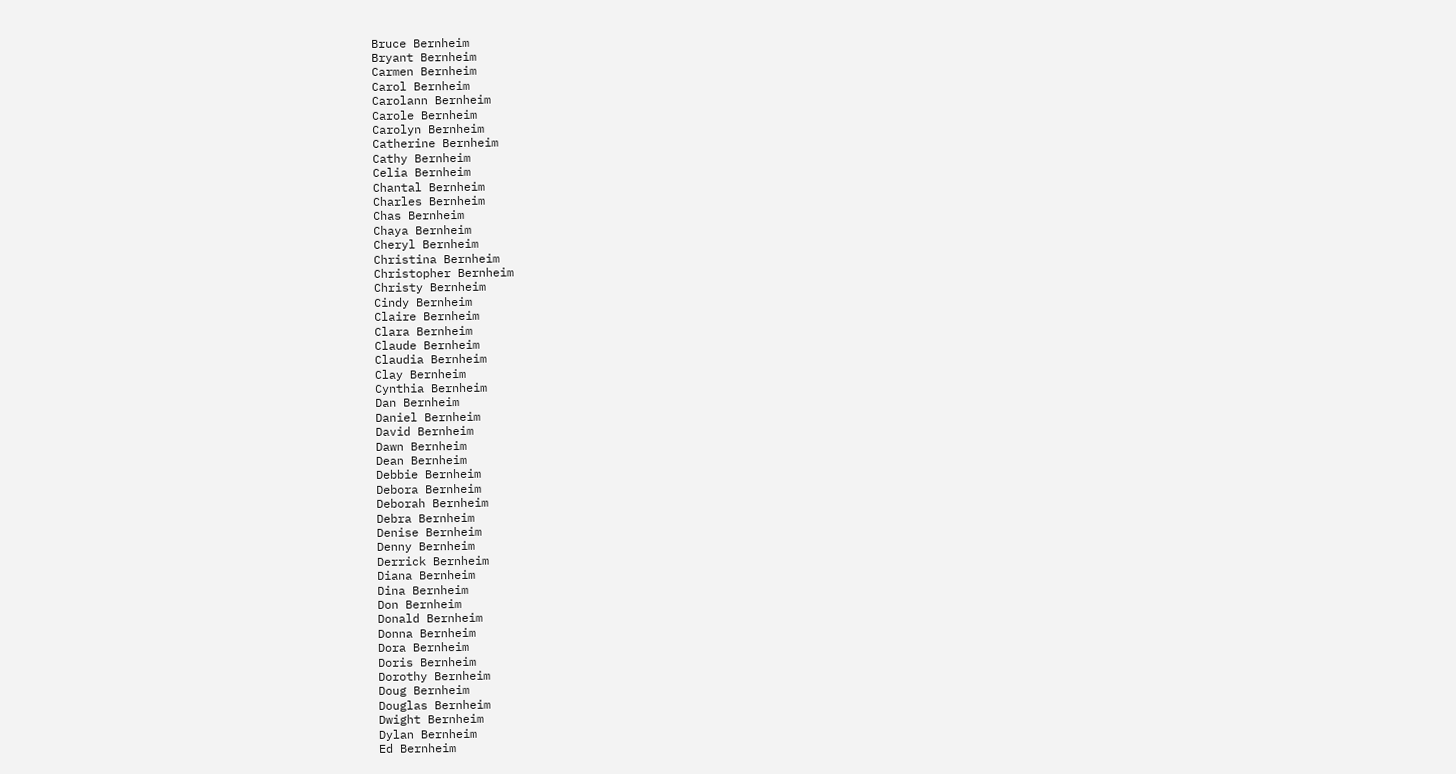Bruce Bernheim
Bryant Bernheim
Carmen Bernheim
Carol Bernheim
Carolann Bernheim
Carole Bernheim
Carolyn Bernheim
Catherine Bernheim
Cathy Bernheim
Celia Bernheim
Chantal Bernheim
Charles Bernheim
Chas Bernheim
Chaya Bernheim
Cheryl Bernheim
Christina Bernheim
Christopher Bernheim
Christy Bernheim
Cindy Bernheim
Claire Bernheim
Clara Bernheim
Claude Bernheim
Claudia Bernheim
Clay Bernheim
Cynthia Bernheim
Dan Bernheim
Daniel Bernheim
David Bernheim
Dawn Bernheim
Dean Bernheim
Debbie Bernheim
Debora Bernheim
Deborah Bernheim
Debra Bernheim
Denise Bernheim
Denny Bernheim
Derrick Bernheim
Diana Bernheim
Dina Bernheim
Don Bernheim
Donald Bernheim
Donna Bernheim
Dora Bernheim
Doris Bernheim
Dorothy Bernheim
Doug Bernheim
Douglas Bernheim
Dwight Bernheim
Dylan Bernheim
Ed Bernheim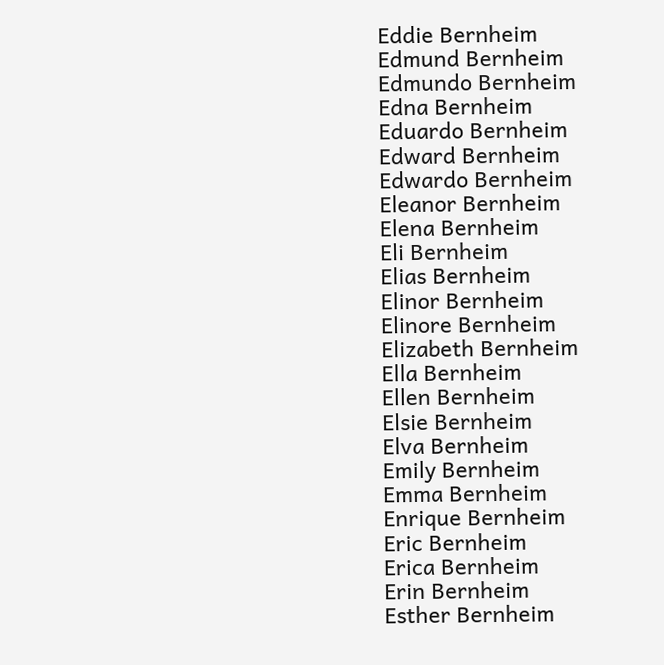Eddie Bernheim
Edmund Bernheim
Edmundo Bernheim
Edna Bernheim
Eduardo Bernheim
Edward Bernheim
Edwardo Bernheim
Eleanor Bernheim
Elena Bernheim
Eli Bernheim
Elias Bernheim
Elinor Bernheim
Elinore Bernheim
Elizabeth Bernheim
Ella Bernheim
Ellen Bernheim
Elsie Bernheim
Elva Bernheim
Emily Bernheim
Emma Bernheim
Enrique Bernheim
Eric Bernheim
Erica Bernheim
Erin Bernheim
Esther Bernheim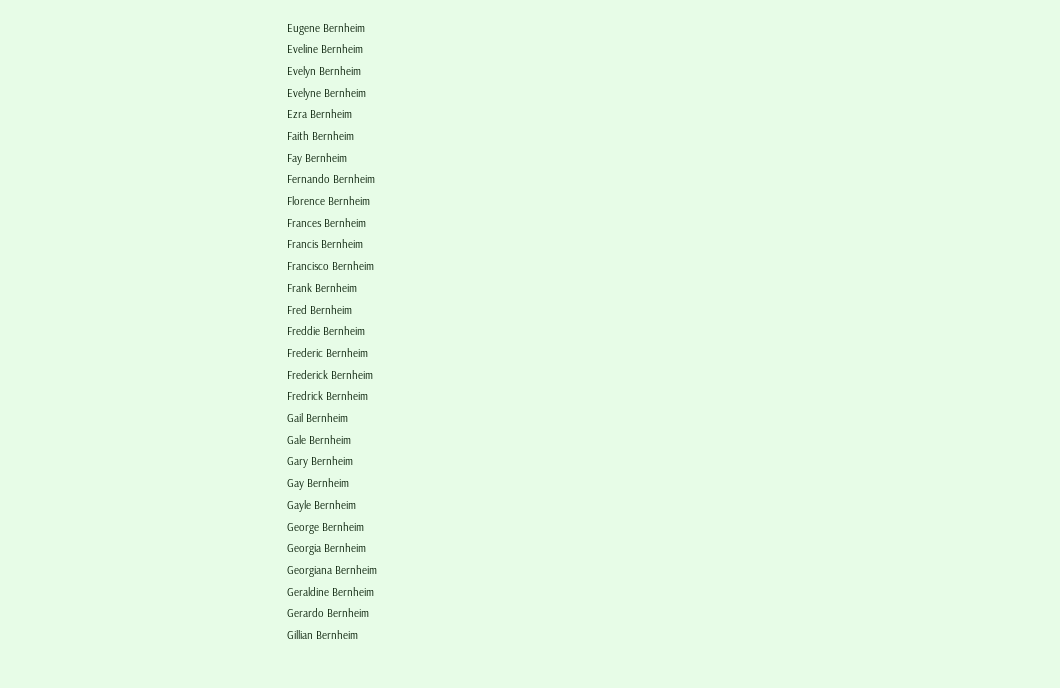Eugene Bernheim
Eveline Bernheim
Evelyn Bernheim
Evelyne Bernheim
Ezra Bernheim
Faith Bernheim
Fay Bernheim
Fernando Bernheim
Florence Bernheim
Frances Bernheim
Francis Bernheim
Francisco Bernheim
Frank Bernheim
Fred Bernheim
Freddie Bernheim
Frederic Bernheim
Frederick Bernheim
Fredrick Bernheim
Gail Bernheim
Gale Bernheim
Gary Bernheim
Gay Bernheim
Gayle Bernheim
George Bernheim
Georgia Bernheim
Georgiana Bernheim
Geraldine Bernheim
Gerardo Bernheim
Gillian Bernheim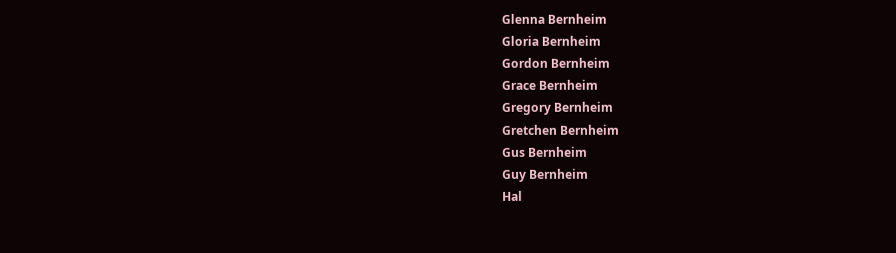Glenna Bernheim
Gloria Bernheim
Gordon Bernheim
Grace Bernheim
Gregory Bernheim
Gretchen Bernheim
Gus Bernheim
Guy Bernheim
Hal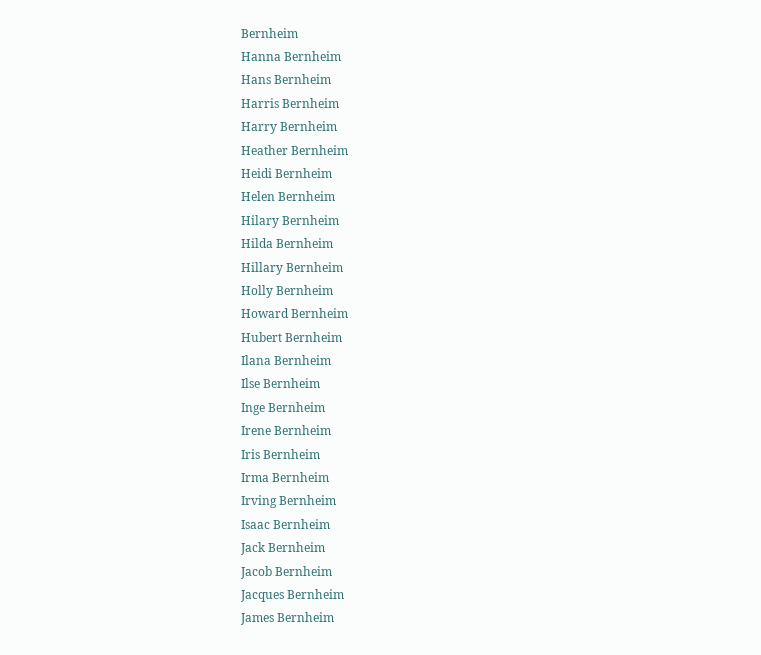Bernheim
Hanna Bernheim
Hans Bernheim
Harris Bernheim
Harry Bernheim
Heather Bernheim
Heidi Bernheim
Helen Bernheim
Hilary Bernheim
Hilda Bernheim
Hillary Bernheim
Holly Bernheim
Howard Bernheim
Hubert Bernheim
Ilana Bernheim
Ilse Bernheim
Inge Bernheim
Irene Bernheim
Iris Bernheim
Irma Bernheim
Irving Bernheim
Isaac Bernheim
Jack Bernheim
Jacob Bernheim
Jacques Bernheim
James Bernheim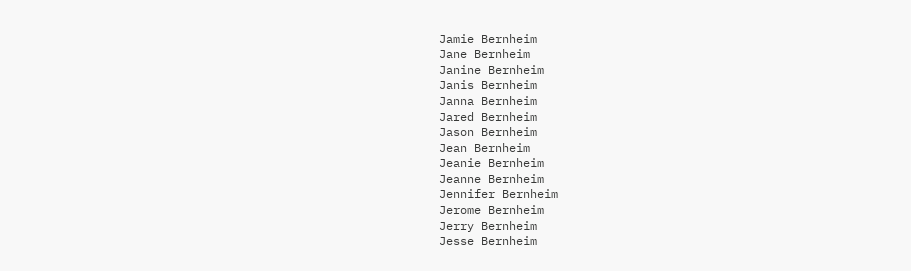Jamie Bernheim
Jane Bernheim
Janine Bernheim
Janis Bernheim
Janna Bernheim
Jared Bernheim
Jason Bernheim
Jean Bernheim
Jeanie Bernheim
Jeanne Bernheim
Jennifer Bernheim
Jerome Bernheim
Jerry Bernheim
Jesse Bernheim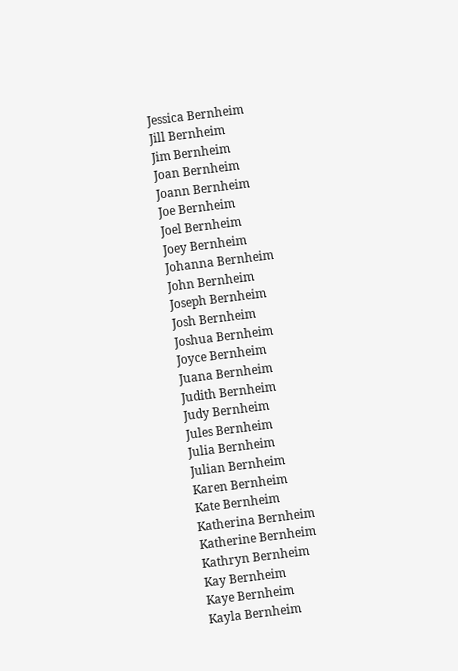Jessica Bernheim
Jill Bernheim
Jim Bernheim
Joan Bernheim
Joann Bernheim
Joe Bernheim
Joel Bernheim
Joey Bernheim
Johanna Bernheim
John Bernheim
Joseph Bernheim
Josh Bernheim
Joshua Bernheim
Joyce Bernheim
Juana Bernheim
Judith Bernheim
Judy Bernheim
Jules Bernheim
Julia Bernheim
Julian Bernheim
Karen Bernheim
Kate Bernheim
Katherina Bernheim
Katherine Bernheim
Kathryn Bernheim
Kay Bernheim
Kaye Bernheim
Kayla Bernheim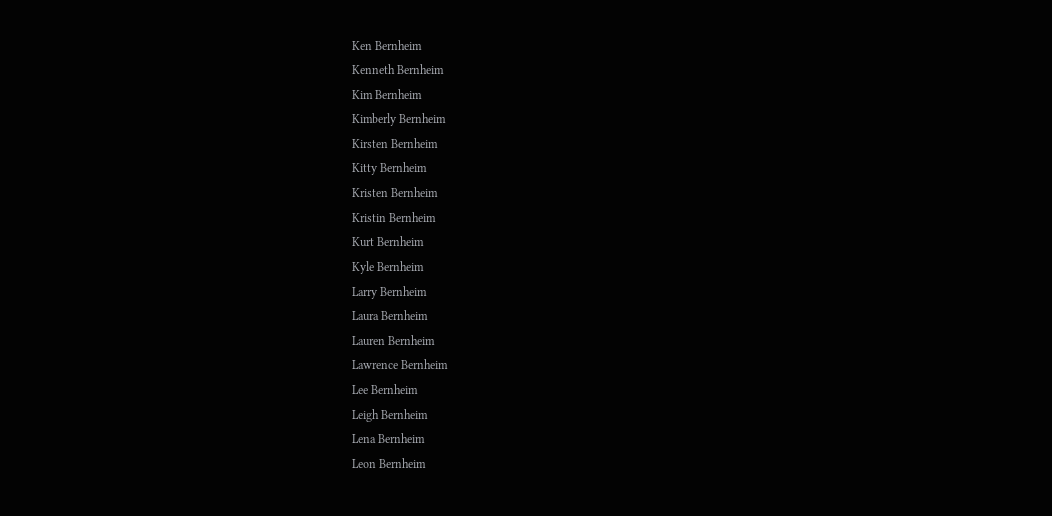Ken Bernheim
Kenneth Bernheim
Kim Bernheim
Kimberly Bernheim
Kirsten Bernheim
Kitty Bernheim
Kristen Bernheim
Kristin Bernheim
Kurt Bernheim
Kyle Bernheim
Larry Bernheim
Laura Bernheim
Lauren Bernheim
Lawrence Bernheim
Lee Bernheim
Leigh Bernheim
Lena Bernheim
Leon Bernheim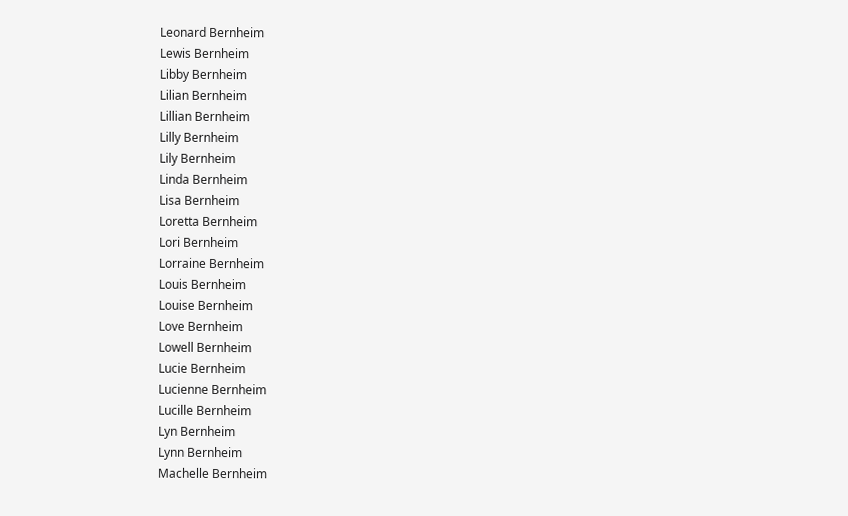Leonard Bernheim
Lewis Bernheim
Libby Bernheim
Lilian Bernheim
Lillian Bernheim
Lilly Bernheim
Lily Bernheim
Linda Bernheim
Lisa Bernheim
Loretta Bernheim
Lori Bernheim
Lorraine Bernheim
Louis Bernheim
Louise Bernheim
Love Bernheim
Lowell Bernheim
Lucie Bernheim
Lucienne Bernheim
Lucille Bernheim
Lyn Bernheim
Lynn Bernheim
Machelle Bernheim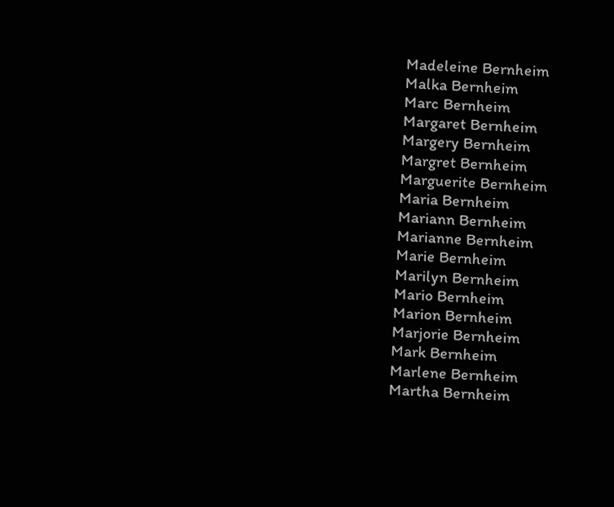Madeleine Bernheim
Malka Bernheim
Marc Bernheim
Margaret Bernheim
Margery Bernheim
Margret Bernheim
Marguerite Bernheim
Maria Bernheim
Mariann Bernheim
Marianne Bernheim
Marie Bernheim
Marilyn Bernheim
Mario Bernheim
Marion Bernheim
Marjorie Bernheim
Mark Bernheim
Marlene Bernheim
Martha Bernheim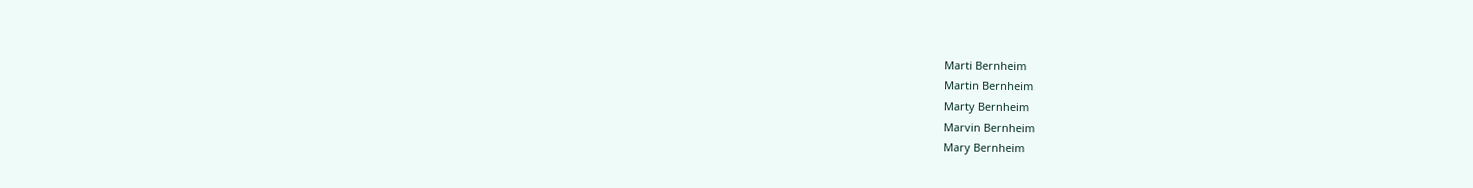Marti Bernheim
Martin Bernheim
Marty Bernheim
Marvin Bernheim
Mary Bernheim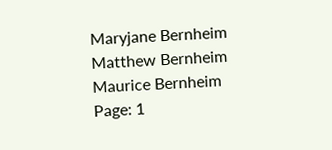Maryjane Bernheim
Matthew Bernheim
Maurice Bernheim
Page: 1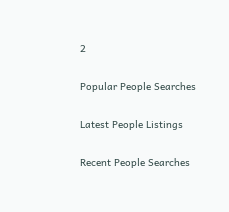2

Popular People Searches

Latest People Listings

Recent People Searches